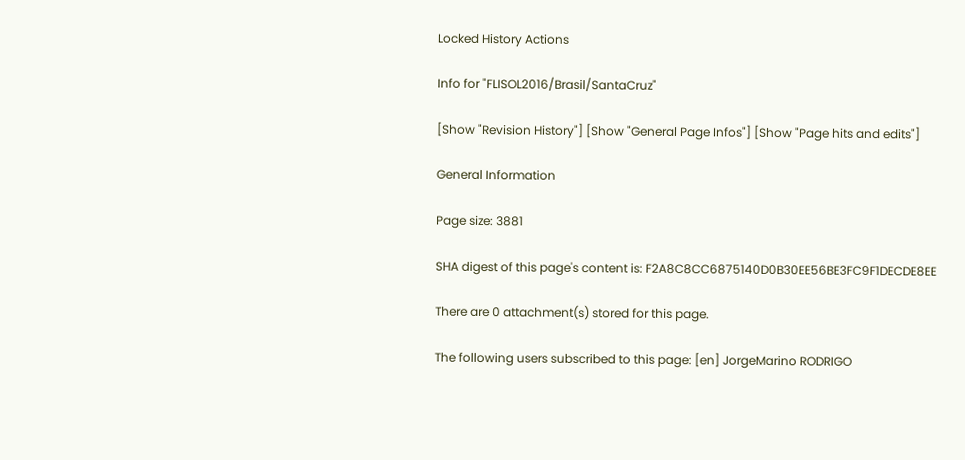Locked History Actions

Info for "FLISOL2016/Brasil/SantaCruz"

[Show "Revision History"] [Show "General Page Infos"] [Show "Page hits and edits"]

General Information

Page size: 3881

SHA digest of this page's content is: F2A8C8CC6875140D0B30EE56BE3FC9F1DECDE8EE

There are 0 attachment(s) stored for this page.

The following users subscribed to this page: [en] JorgeMarino RODRIGO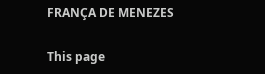FRANÇA DE MENEZES

This page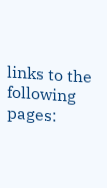links to the following pages: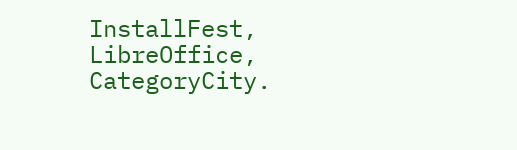InstallFest, LibreOffice, CategoryCity.